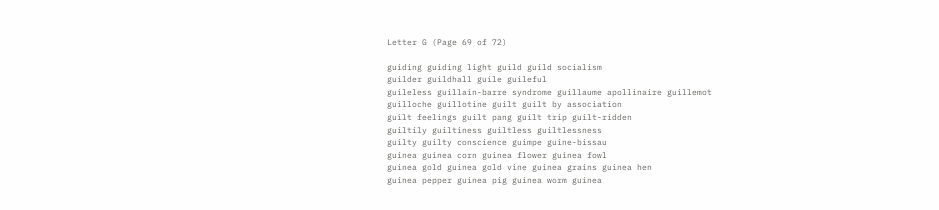Letter G (Page 69 of 72)

guiding guiding light guild guild socialism
guilder guildhall guile guileful
guileless guillain-barre syndrome guillaume apollinaire guillemot
guilloche guillotine guilt guilt by association
guilt feelings guilt pang guilt trip guilt-ridden
guiltily guiltiness guiltless guiltlessness
guilty guilty conscience guimpe guine-bissau
guinea guinea corn guinea flower guinea fowl
guinea gold guinea gold vine guinea grains guinea hen
guinea pepper guinea pig guinea worm guinea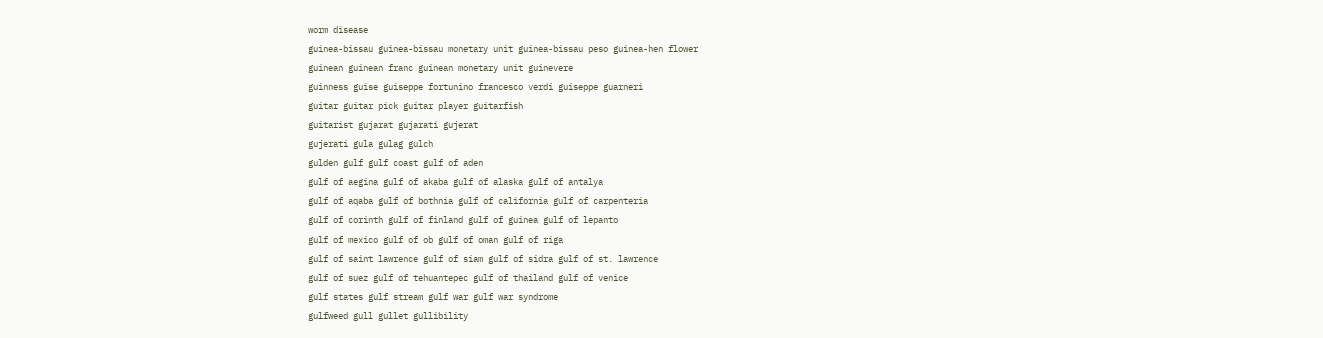worm disease
guinea-bissau guinea-bissau monetary unit guinea-bissau peso guinea-hen flower
guinean guinean franc guinean monetary unit guinevere
guinness guise guiseppe fortunino francesco verdi guiseppe guarneri
guitar guitar pick guitar player guitarfish
guitarist gujarat gujarati gujerat
gujerati gula gulag gulch
gulden gulf gulf coast gulf of aden
gulf of aegina gulf of akaba gulf of alaska gulf of antalya
gulf of aqaba gulf of bothnia gulf of california gulf of carpenteria
gulf of corinth gulf of finland gulf of guinea gulf of lepanto
gulf of mexico gulf of ob gulf of oman gulf of riga
gulf of saint lawrence gulf of siam gulf of sidra gulf of st. lawrence
gulf of suez gulf of tehuantepec gulf of thailand gulf of venice
gulf states gulf stream gulf war gulf war syndrome
gulfweed gull gullet gullibility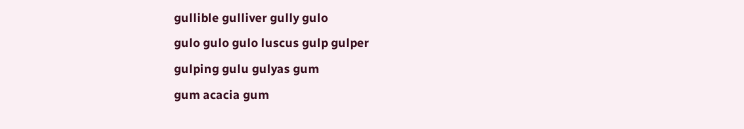gullible gulliver gully gulo
gulo gulo gulo luscus gulp gulper
gulping gulu gulyas gum
gum acacia gum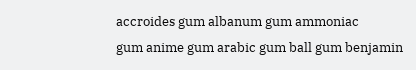accroides gum albanum gum ammoniac
gum anime gum arabic gum ball gum benjamin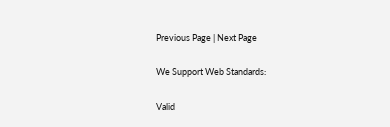Previous Page | Next Page

We Support Web Standards:

Valid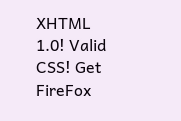XHTML 1.0! Valid CSS! Get FireFox